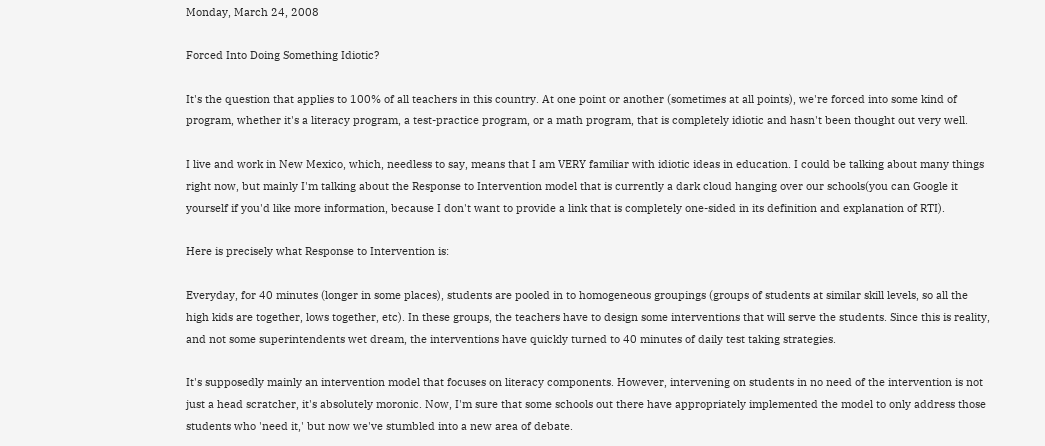Monday, March 24, 2008

Forced Into Doing Something Idiotic?

It's the question that applies to 100% of all teachers in this country. At one point or another (sometimes at all points), we're forced into some kind of program, whether it's a literacy program, a test-practice program, or a math program, that is completely idiotic and hasn't been thought out very well.

I live and work in New Mexico, which, needless to say, means that I am VERY familiar with idiotic ideas in education. I could be talking about many things right now, but mainly I'm talking about the Response to Intervention model that is currently a dark cloud hanging over our schools(you can Google it yourself if you'd like more information, because I don't want to provide a link that is completely one-sided in its definition and explanation of RTI).

Here is precisely what Response to Intervention is:

Everyday, for 40 minutes (longer in some places), students are pooled in to homogeneous groupings (groups of students at similar skill levels, so all the high kids are together, lows together, etc). In these groups, the teachers have to design some interventions that will serve the students. Since this is reality, and not some superintendents wet dream, the interventions have quickly turned to 40 minutes of daily test taking strategies.

It's supposedly mainly an intervention model that focuses on literacy components. However, intervening on students in no need of the intervention is not just a head scratcher, it's absolutely moronic. Now, I'm sure that some schools out there have appropriately implemented the model to only address those students who 'need it,' but now we've stumbled into a new area of debate.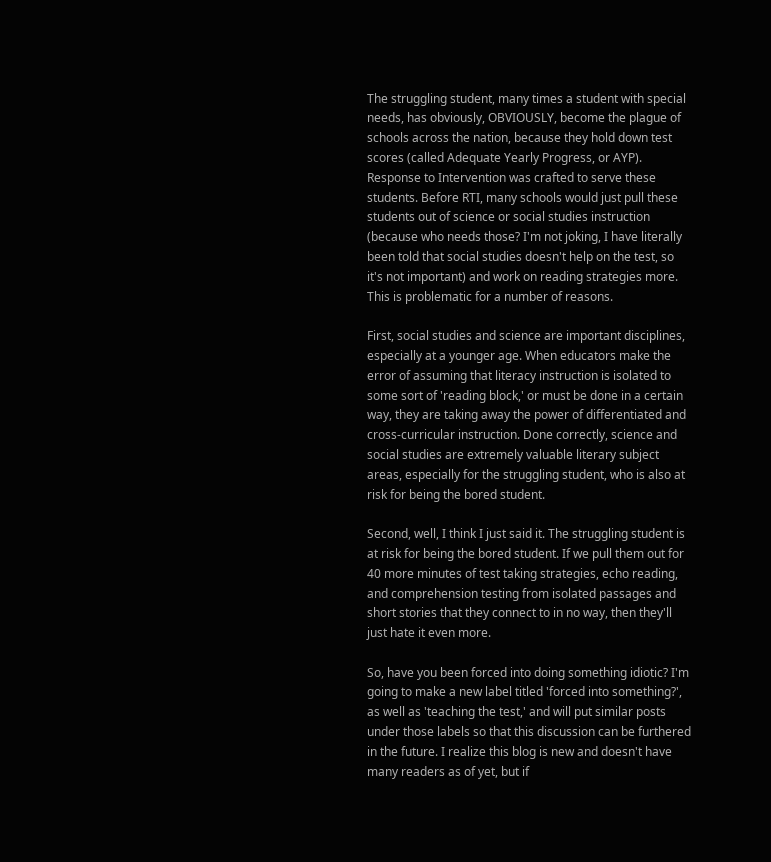The struggling student, many times a student with special needs, has obviously, OBVIOUSLY, become the plague of schools across the nation, because they hold down test scores (called Adequate Yearly Progress, or AYP). Response to Intervention was crafted to serve these students. Before RTI, many schools would just pull these students out of science or social studies instruction (because who needs those? I'm not joking, I have literally been told that social studies doesn't help on the test, so it's not important) and work on reading strategies more. This is problematic for a number of reasons.

First, social studies and science are important disciplines, especially at a younger age. When educators make the error of assuming that literacy instruction is isolated to some sort of 'reading block,' or must be done in a certain way, they are taking away the power of differentiated and cross-curricular instruction. Done correctly, science and social studies are extremely valuable literary subject areas, especially for the struggling student, who is also at risk for being the bored student.

Second, well, I think I just said it. The struggling student is at risk for being the bored student. If we pull them out for 40 more minutes of test taking strategies, echo reading, and comprehension testing from isolated passages and short stories that they connect to in no way, then they'll just hate it even more.

So, have you been forced into doing something idiotic? I'm going to make a new label titled 'forced into something?', as well as 'teaching the test,' and will put similar posts under those labels so that this discussion can be furthered in the future. I realize this blog is new and doesn't have many readers as of yet, but if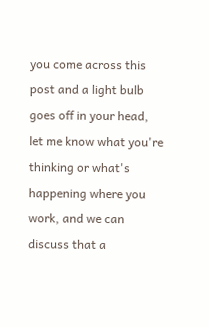you come across this post and a light bulb goes off in your head, let me know what you're thinking or what's happening where you work, and we can discuss that a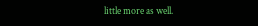little more as well.